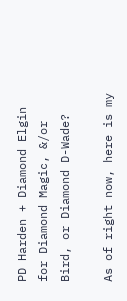PD Harden + Diamond Elgin for Diamond Magic, &/or Bird, or Diamond D-Wade?

As of right now, here is my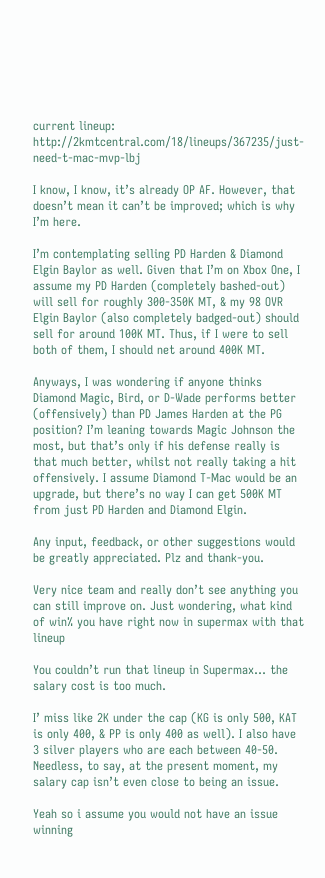current lineup: http://2kmtcentral.com/18/lineups/367235/just-need-t-mac-mvp-lbj

I know, I know, it’s already OP AF. However, that doesn’t mean it can’t be improved; which is why I’m here.

I’m contemplating selling PD Harden & Diamond Elgin Baylor as well. Given that I’m on Xbox One, I assume my PD Harden (completely bashed-out) will sell for roughly 300-350K MT, & my 98 OVR Elgin Baylor (also completely badged-out) should sell for around 100K MT. Thus, if I were to sell both of them, I should net around 400K MT.

Anyways, I was wondering if anyone thinks Diamond Magic, Bird, or D-Wade performs better (offensively) than PD James Harden at the PG position? I’m leaning towards Magic Johnson the most, but that’s only if his defense really is that much better, whilst not really taking a hit offensively. I assume Diamond T-Mac would be an upgrade, but there’s no way I can get 500K MT from just PD Harden and Diamond Elgin.

Any input, feedback, or other suggestions would be greatly appreciated. Plz and thank-you.

Very nice team and really don’t see anything you can still improve on. Just wondering, what kind of win% you have right now in supermax with that lineup

You couldn’t run that lineup in Supermax… the salary cost is too much.

I’ miss like 2K under the cap (KG is only 500, KAT is only 400, & PP is only 400 as well). I also have 3 silver players who are each between 40-50. Needless, to say, at the present moment, my salary cap isn’t even close to being an issue.

Yeah so i assume you would not have an issue winning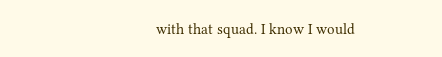with that squad. I know I would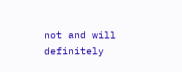not and will definitely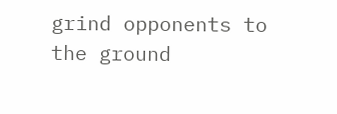grind opponents to the ground